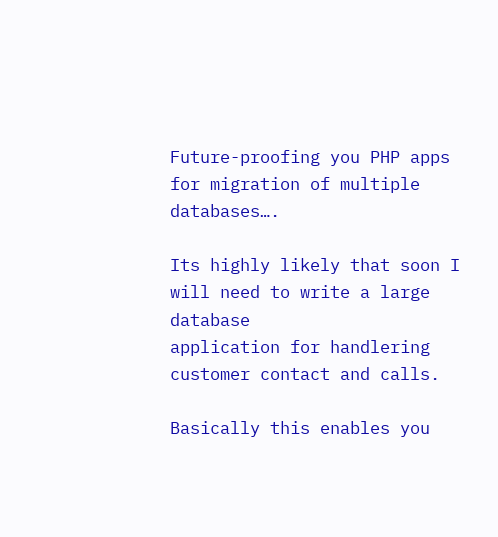Future-proofing you PHP apps for migration of multiple databases….

Its highly likely that soon I will need to write a large database
application for handlering customer contact and calls.

Basically this enables you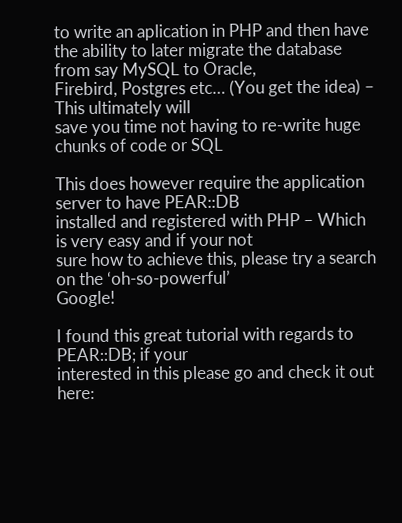to write an aplication in PHP and then have
the ability to later migrate the database from say MySQL to Oracle,
Firebird, Postgres etc… (You get the idea) – This ultimately will
save you time not having to re-write huge chunks of code or SQL

This does however require the application server to have PEAR::DB
installed and registered with PHP – Which is very easy and if your not
sure how to achieve this, please try a search on the ‘oh-so-powerful’
Google!

I found this great tutorial with regards to PEAR::DB; if your
interested in this please go and check it out here: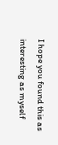I hope you found this as interesting as myself